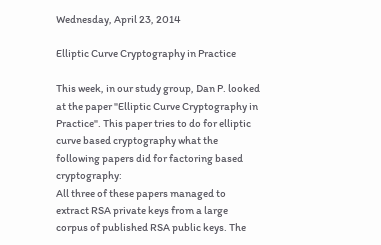Wednesday, April 23, 2014

Elliptic Curve Cryptography in Practice

This week, in our study group, Dan P. looked at the paper "Elliptic Curve Cryptography in Practice". This paper tries to do for elliptic curve based cryptography what the following papers did for factoring based cryptography:
All three of these papers managed to extract RSA private keys from a large corpus of published RSA public keys. The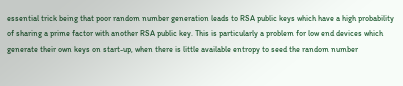essential trick being that poor random number generation leads to RSA public keys which have a high probability of sharing a prime factor with another RSA public key. This is particularly a problem for low end devices which generate their own keys on start-up, when there is little available entropy to seed the random number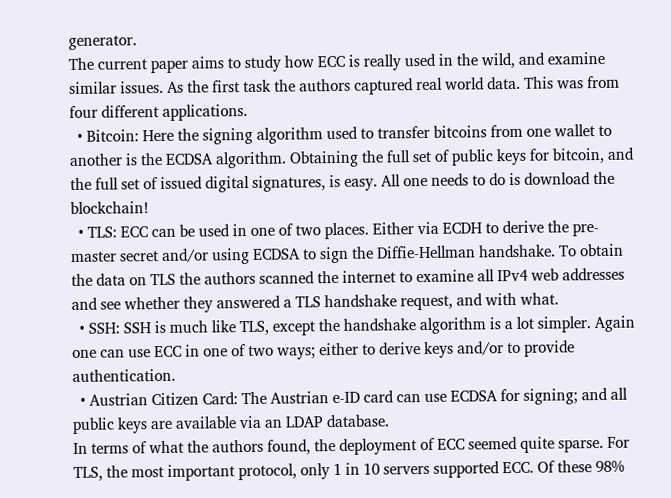generator.
The current paper aims to study how ECC is really used in the wild, and examine similar issues. As the first task the authors captured real world data. This was from four different applications.
  • Bitcoin: Here the signing algorithm used to transfer bitcoins from one wallet to another is the ECDSA algorithm. Obtaining the full set of public keys for bitcoin, and the full set of issued digital signatures, is easy. All one needs to do is download the blockchain!
  • TLS: ECC can be used in one of two places. Either via ECDH to derive the pre-master secret and/or using ECDSA to sign the Diffie-Hellman handshake. To obtain the data on TLS the authors scanned the internet to examine all IPv4 web addresses and see whether they answered a TLS handshake request, and with what.
  • SSH: SSH is much like TLS, except the handshake algorithm is a lot simpler. Again one can use ECC in one of two ways; either to derive keys and/or to provide authentication.
  • Austrian Citizen Card: The Austrian e-ID card can use ECDSA for signing; and all public keys are available via an LDAP database.
In terms of what the authors found, the deployment of ECC seemed quite sparse. For TLS, the most important protocol, only 1 in 10 servers supported ECC. Of these 98%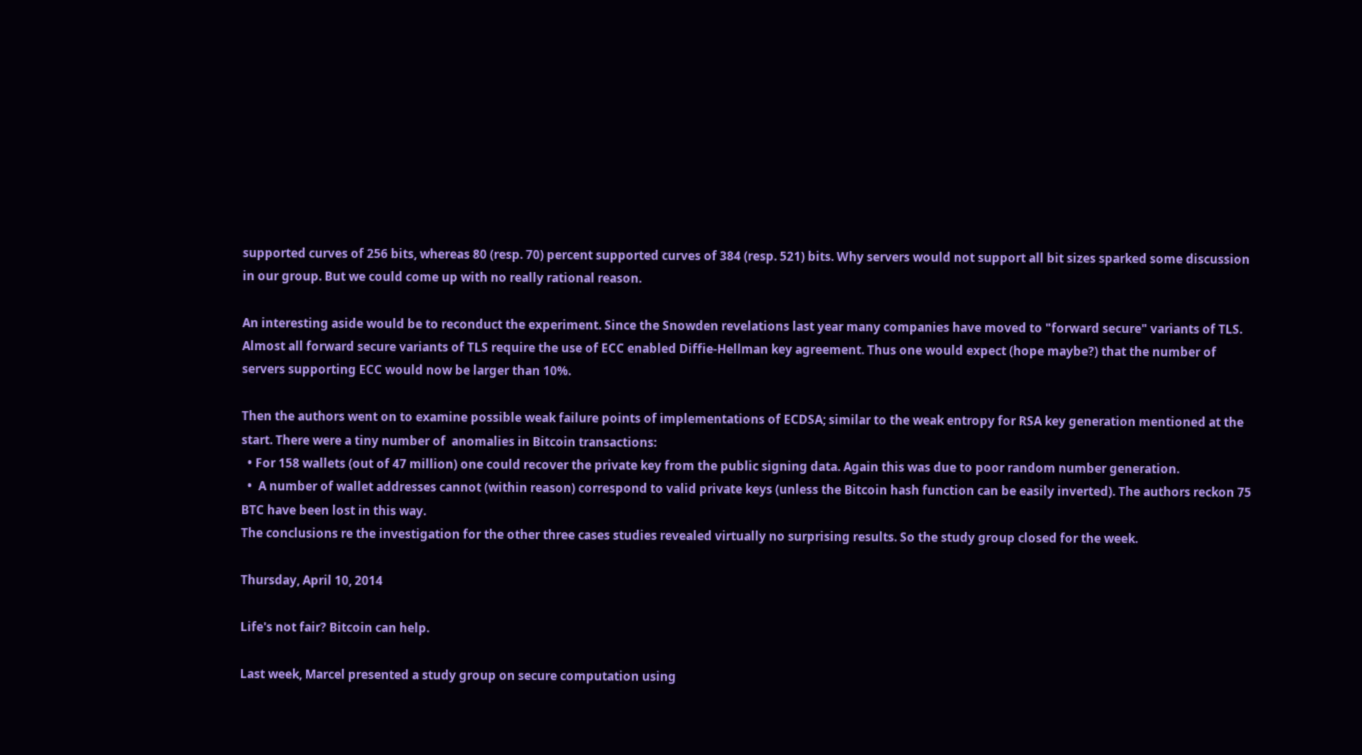supported curves of 256 bits, whereas 80 (resp. 70) percent supported curves of 384 (resp. 521) bits. Why servers would not support all bit sizes sparked some discussion in our group. But we could come up with no really rational reason.

An interesting aside would be to reconduct the experiment. Since the Snowden revelations last year many companies have moved to "forward secure" variants of TLS. Almost all forward secure variants of TLS require the use of ECC enabled Diffie-Hellman key agreement. Thus one would expect (hope maybe?) that the number of servers supporting ECC would now be larger than 10%.

Then the authors went on to examine possible weak failure points of implementations of ECDSA; similar to the weak entropy for RSA key generation mentioned at the start. There were a tiny number of  anomalies in Bitcoin transactions:
  • For 158 wallets (out of 47 million) one could recover the private key from the public signing data. Again this was due to poor random number generation.
  •  A number of wallet addresses cannot (within reason) correspond to valid private keys (unless the Bitcoin hash function can be easily inverted). The authors reckon 75 BTC have been lost in this way.
The conclusions re the investigation for the other three cases studies revealed virtually no surprising results. So the study group closed for the week.

Thursday, April 10, 2014

Life's not fair? Bitcoin can help.

Last week, Marcel presented a study group on secure computation using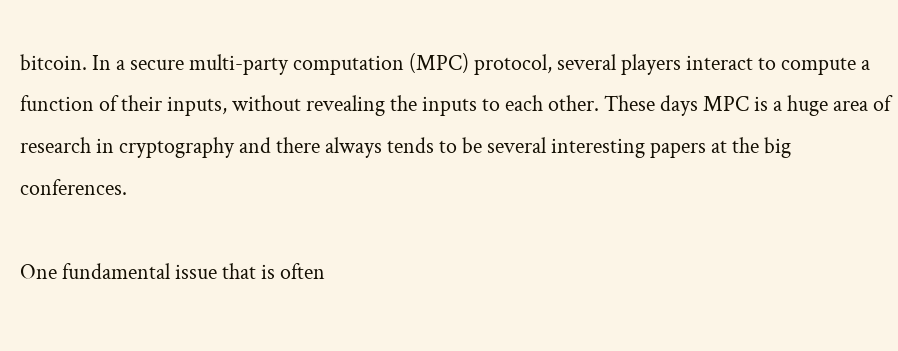bitcoin. In a secure multi-party computation (MPC) protocol, several players interact to compute a function of their inputs, without revealing the inputs to each other. These days MPC is a huge area of research in cryptography and there always tends to be several interesting papers at the big conferences.

One fundamental issue that is often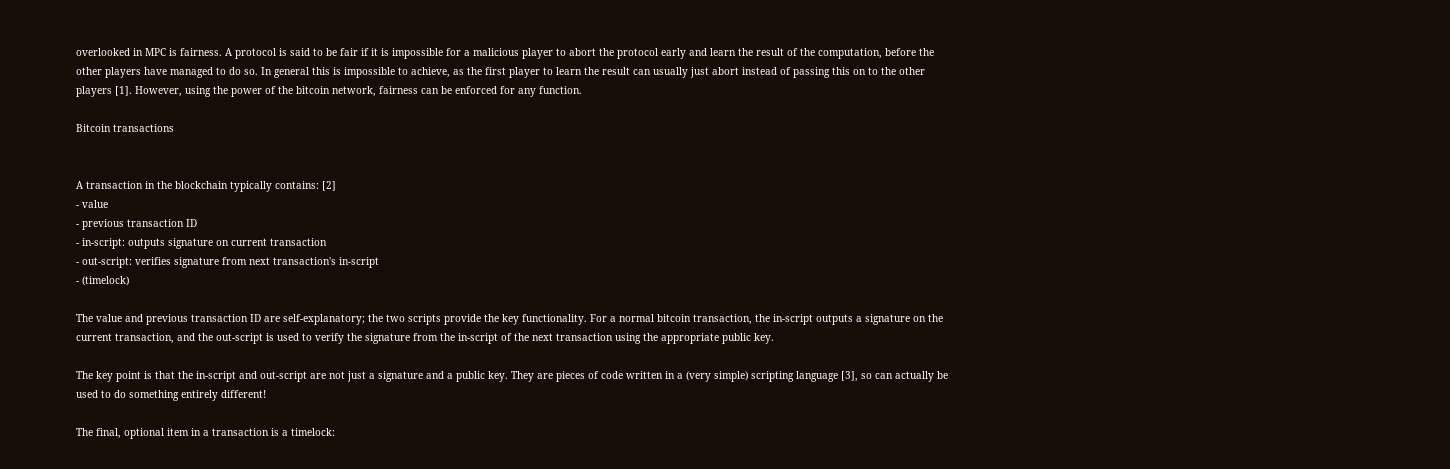overlooked in MPC is fairness. A protocol is said to be fair if it is impossible for a malicious player to abort the protocol early and learn the result of the computation, before the other players have managed to do so. In general this is impossible to achieve, as the first player to learn the result can usually just abort instead of passing this on to the other players [1]. However, using the power of the bitcoin network, fairness can be enforced for any function.

Bitcoin transactions


A transaction in the blockchain typically contains: [2]
- value
- previous transaction ID
- in-script: outputs signature on current transaction
- out-script: verifies signature from next transaction's in-script
- (timelock)

The value and previous transaction ID are self-explanatory; the two scripts provide the key functionality. For a normal bitcoin transaction, the in-script outputs a signature on the current transaction, and the out-script is used to verify the signature from the in-script of the next transaction using the appropriate public key.

The key point is that the in-script and out-script are not just a signature and a public key. They are pieces of code written in a (very simple) scripting language [3], so can actually be used to do something entirely different!

The final, optional item in a transaction is a timelock: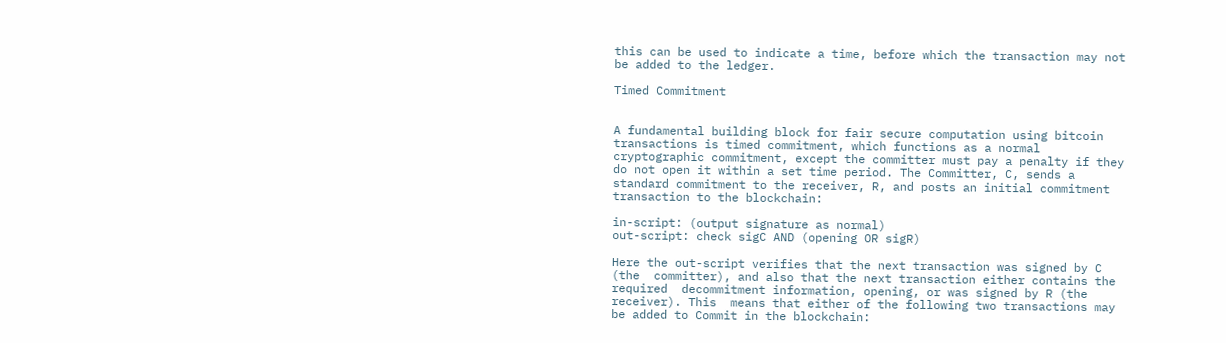this can be used to indicate a time, before which the transaction may not be added to the ledger.

Timed Commitment


A fundamental building block for fair secure computation using bitcoin  transactions is timed commitment, which functions as a normal cryptographic commitment, except the committer must pay a penalty if they do not open it within a set time period. The Committer, C, sends a standard commitment to the receiver, R, and posts an initial commitment transaction to the blockchain:

in-script: (output signature as normal)
out-script: check sigC AND (opening OR sigR)

Here the out-script verifies that the next transaction was signed by C (the  committer), and also that the next transaction either contains the required  decommitment information, opening, or was signed by R (the receiver). This  means that either of the following two transactions may be added to Commit in the blockchain: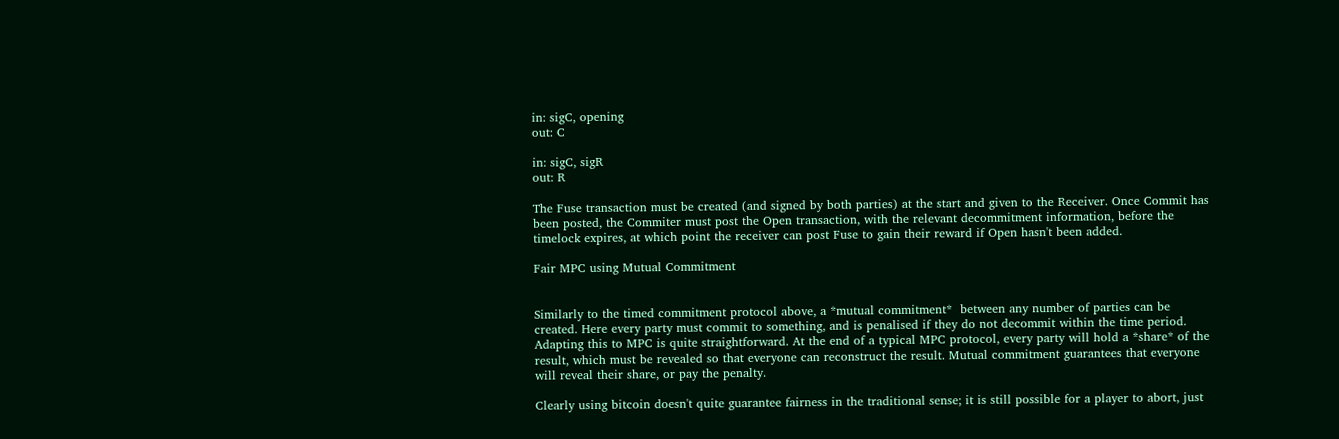in: sigC, opening
out: C

in: sigC, sigR
out: R

The Fuse transaction must be created (and signed by both parties) at the start and given to the Receiver. Once Commit has been posted, the Commiter must post the Open transaction, with the relevant decommitment information, before the timelock expires, at which point the receiver can post Fuse to gain their reward if Open hasn't been added.

Fair MPC using Mutual Commitment


Similarly to the timed commitment protocol above, a *mutual commitment*  between any number of parties can be created. Here every party must commit to something, and is penalised if they do not decommit within the time period. Adapting this to MPC is quite straightforward. At the end of a typical MPC protocol, every party will hold a *share* of the result, which must be revealed so that everyone can reconstruct the result. Mutual commitment guarantees that everyone will reveal their share, or pay the penalty.

Clearly using bitcoin doesn't quite guarantee fairness in the traditional sense; it is still possible for a player to abort, just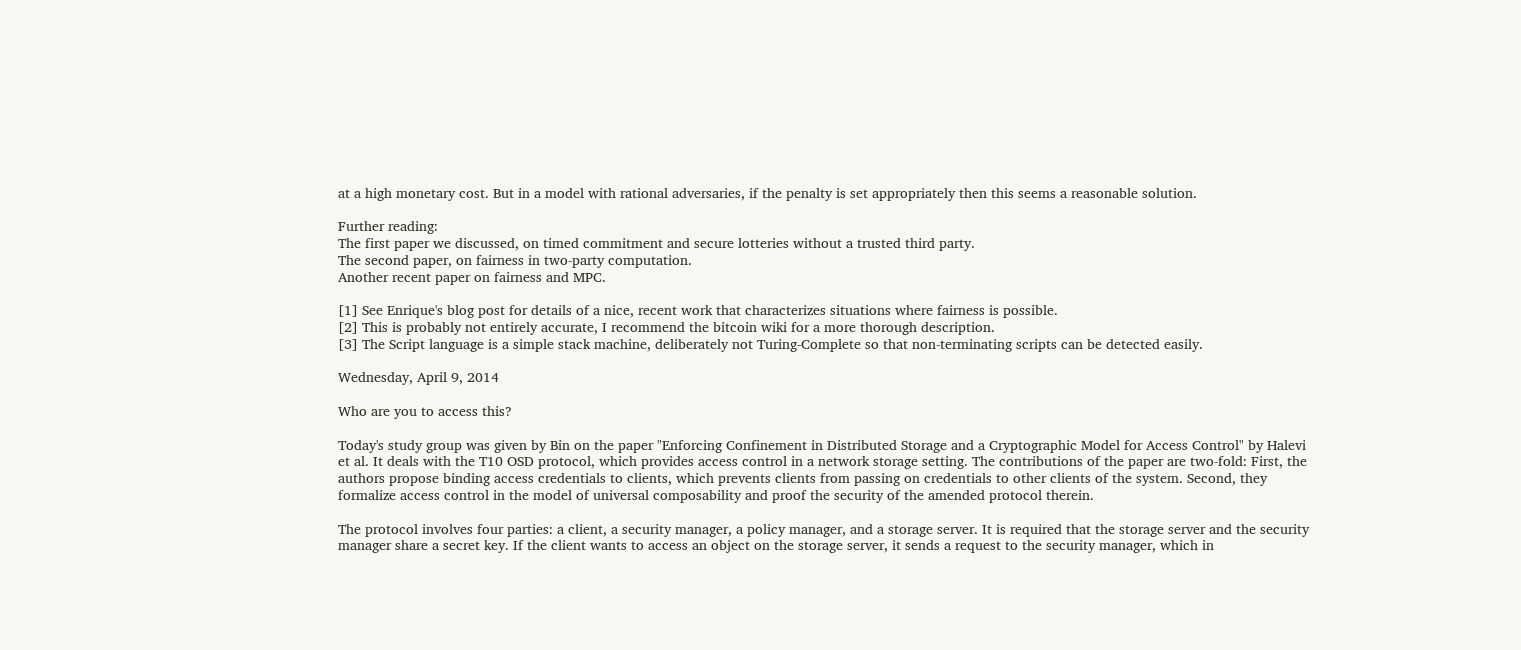at a high monetary cost. But in a model with rational adversaries, if the penalty is set appropriately then this seems a reasonable solution.

Further reading:
The first paper we discussed, on timed commitment and secure lotteries without a trusted third party.
The second paper, on fairness in two-party computation.
Another recent paper on fairness and MPC.

[1] See Enrique's blog post for details of a nice, recent work that characterizes situations where fairness is possible.
[2] This is probably not entirely accurate, I recommend the bitcoin wiki for a more thorough description.
[3] The Script language is a simple stack machine, deliberately not Turing-Complete so that non-terminating scripts can be detected easily.

Wednesday, April 9, 2014

Who are you to access this?

Today's study group was given by Bin on the paper "Enforcing Confinement in Distributed Storage and a Cryptographic Model for Access Control" by Halevi et al. It deals with the T10 OSD protocol, which provides access control in a network storage setting. The contributions of the paper are two-fold: First, the authors propose binding access credentials to clients, which prevents clients from passing on credentials to other clients of the system. Second, they formalize access control in the model of universal composability and proof the security of the amended protocol therein.

The protocol involves four parties: a client, a security manager, a policy manager, and a storage server. It is required that the storage server and the security manager share a secret key. If the client wants to access an object on the storage server, it sends a request to the security manager, which in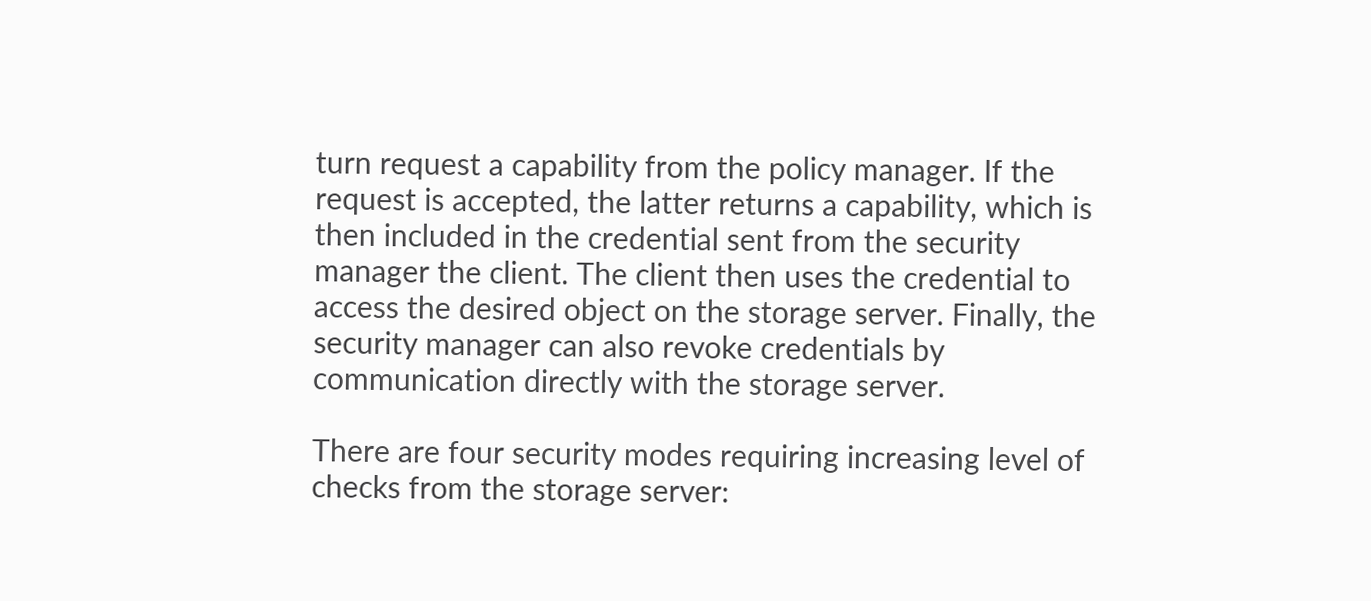turn request a capability from the policy manager. If the request is accepted, the latter returns a capability, which is then included in the credential sent from the security manager the client. The client then uses the credential to access the desired object on the storage server. Finally, the security manager can also revoke credentials by communication directly with the storage server.

There are four security modes requiring increasing level of checks from the storage server: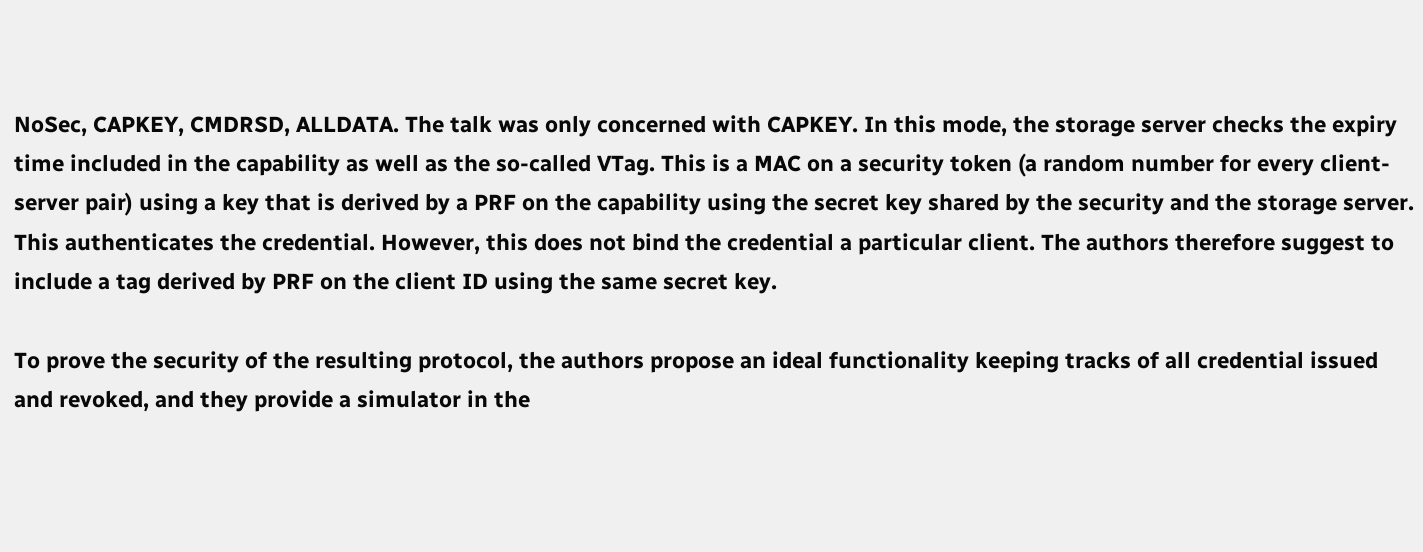NoSec, CAPKEY, CMDRSD, ALLDATA. The talk was only concerned with CAPKEY. In this mode, the storage server checks the expiry time included in the capability as well as the so-called VTag. This is a MAC on a security token (a random number for every client-server pair) using a key that is derived by a PRF on the capability using the secret key shared by the security and the storage server. This authenticates the credential. However, this does not bind the credential a particular client. The authors therefore suggest to include a tag derived by PRF on the client ID using the same secret key.

To prove the security of the resulting protocol, the authors propose an ideal functionality keeping tracks of all credential issued and revoked, and they provide a simulator in the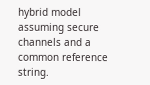hybrid model assuming secure channels and a common reference string.